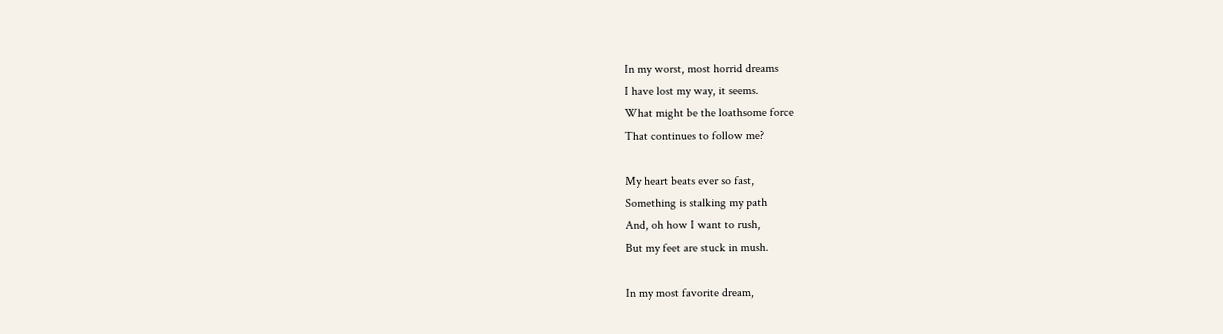In my worst, most horrid dreams
I have lost my way, it seems.
What might be the loathsome force
That continues to follow me?

My heart beats ever so fast,
Something is stalking my path
And, oh how I want to rush,
But my feet are stuck in mush.

In my most favorite dream,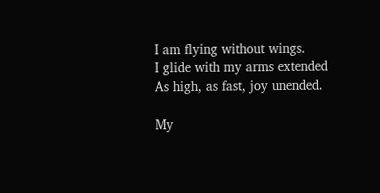I am flying without wings.
I glide with my arms extended
As high, as fast, joy unended.

My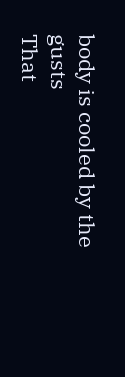body is cooled by the gusts
That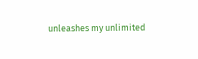unleashes my unlimited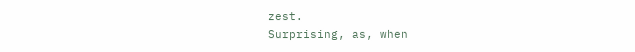zest.
Surprising, as, when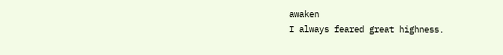awaken
I always feared great highness.